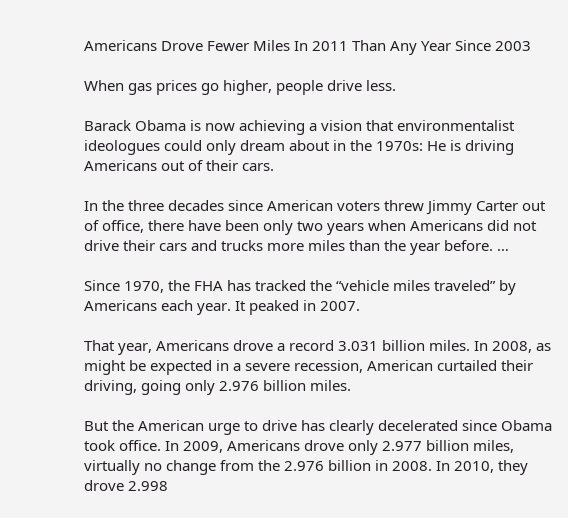Americans Drove Fewer Miles In 2011 Than Any Year Since 2003

When gas prices go higher, people drive less.

Barack Obama is now achieving a vision that environmentalist ideologues could only dream about in the 1970s: He is driving Americans out of their cars.

In the three decades since American voters threw Jimmy Carter out of office, there have been only two years when Americans did not drive their cars and trucks more miles than the year before. …

Since 1970, the FHA has tracked the “vehicle miles traveled” by Americans each year. It peaked in 2007.

That year, Americans drove a record 3.031 billion miles. In 2008, as might be expected in a severe recession, American curtailed their driving, going only 2.976 billion miles.

But the American urge to drive has clearly decelerated since Obama took office. In 2009, Americans drove only 2.977 billion miles, virtually no change from the 2.976 billion in 2008. In 2010, they drove 2.998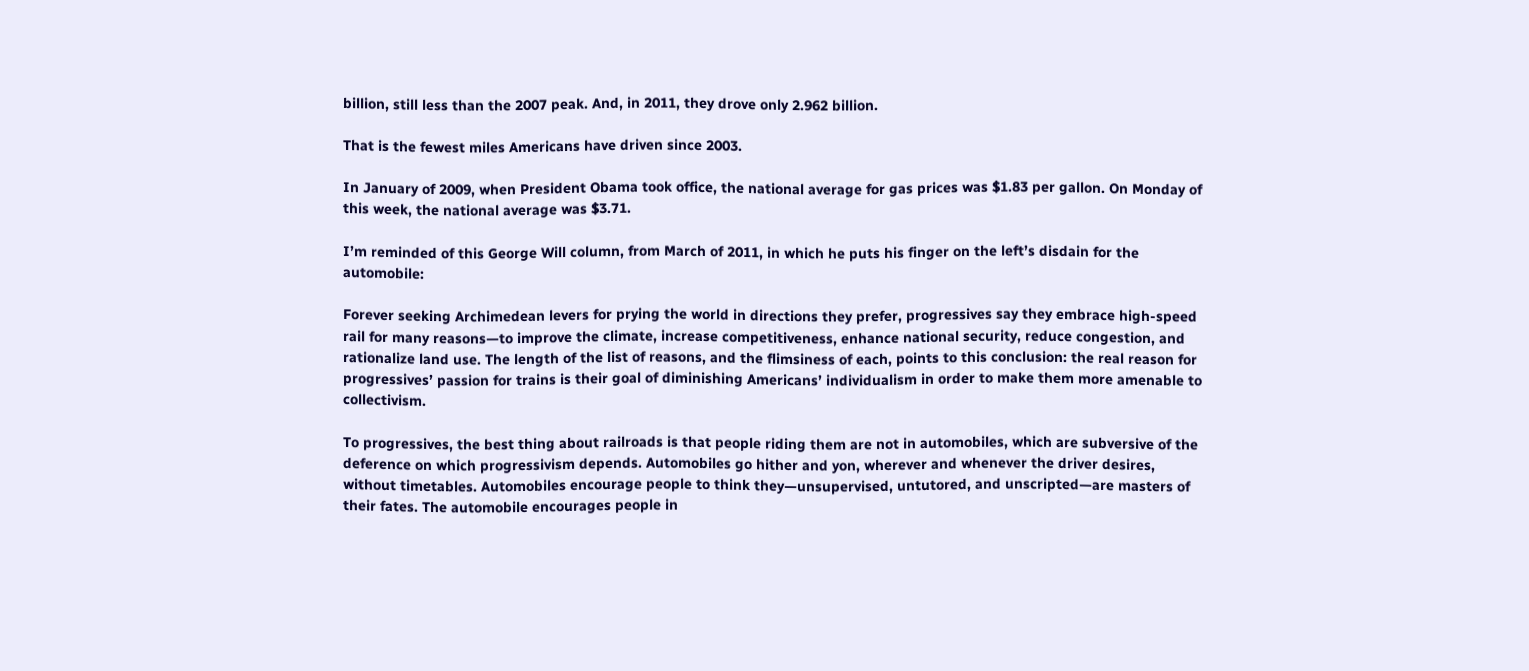billion, still less than the 2007 peak. And, in 2011, they drove only 2.962 billion.

That is the fewest miles Americans have driven since 2003.

In January of 2009, when President Obama took office, the national average for gas prices was $1.83 per gallon. On Monday of this week, the national average was $3.71.

I’m reminded of this George Will column, from March of 2011, in which he puts his finger on the left’s disdain for the automobile:

Forever seeking Archimedean levers for prying the world in directions they prefer, progressives say they embrace high-speed rail for many reasons—to improve the climate, increase competitiveness, enhance national security, reduce congestion, and rationalize land use. The length of the list of reasons, and the flimsiness of each, points to this conclusion: the real reason for progressives’ passion for trains is their goal of diminishing Americans’ individualism in order to make them more amenable to collectivism.

To progressives, the best thing about railroads is that people riding them are not in automobiles, which are subversive of the deference on which progressivism depends. Automobiles go hither and yon, wherever and whenever the driver desires, without timetables. Automobiles encourage people to think they—unsupervised, untutored, and unscripted—are masters of their fates. The automobile encourages people in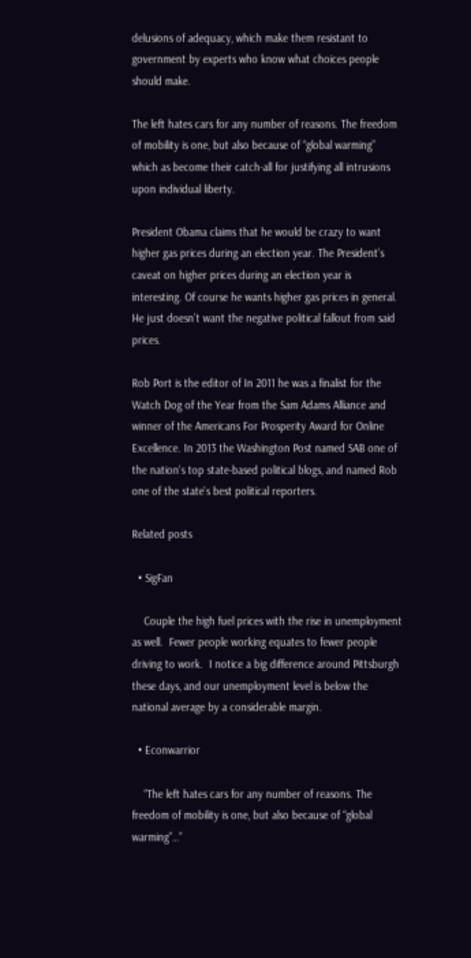delusions of adequacy, which make them resistant to government by experts who know what choices people should make.

The left hates cars for any number of reasons. The freedom of mobility is one, but also because of “global warming” which as become their catch-all for justifying all intrusions upon individual liberty.

President Obama claims that he would be crazy to want higher gas prices during an election year. The President’s caveat on higher prices during an election year is interesting. Of course he wants higher gas prices in general. He just doesn’t want the negative political fallout from said prices.

Rob Port is the editor of In 2011 he was a finalist for the Watch Dog of the Year from the Sam Adams Alliance and winner of the Americans For Prosperity Award for Online Excellence. In 2013 the Washington Post named SAB one of the nation's top state-based political blogs, and named Rob one of the state's best political reporters.

Related posts

  • SigFan

    Couple the high fuel prices with the rise in unemployment as well.  Fewer people working equates to fewer people driving to work.  I notice a big difference around Pittsburgh these days, and our unemployment level is below the national average by a considerable margin.

  • Econwarrior

    “The left hates cars for any number of reasons. The freedom of mobility is one, but also because of “global warming”…”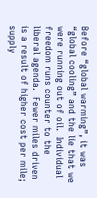Before “global warming”, it was “global cooling” and the lie that we were running out of oil.  Individual freedom runs counter to the liberal agenda.  Fewer miles driven is a result of higher cost per mile; supply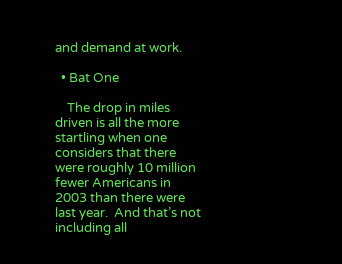and demand at work.

  • Bat One

    The drop in miles driven is all the more startling when one considers that there were roughly 10 million fewer Americans in 2003 than there were last year.  And that’s not including all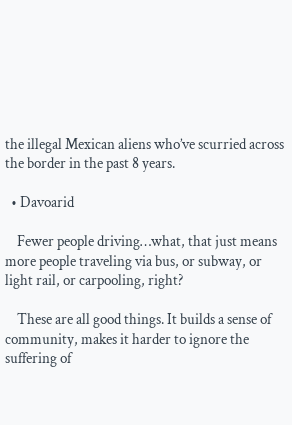the illegal Mexican aliens who’ve scurried across the border in the past 8 years.

  • Davoarid

    Fewer people driving…what, that just means more people traveling via bus, or subway, or light rail, or carpooling, right?

    These are all good things. It builds a sense of community, makes it harder to ignore the suffering of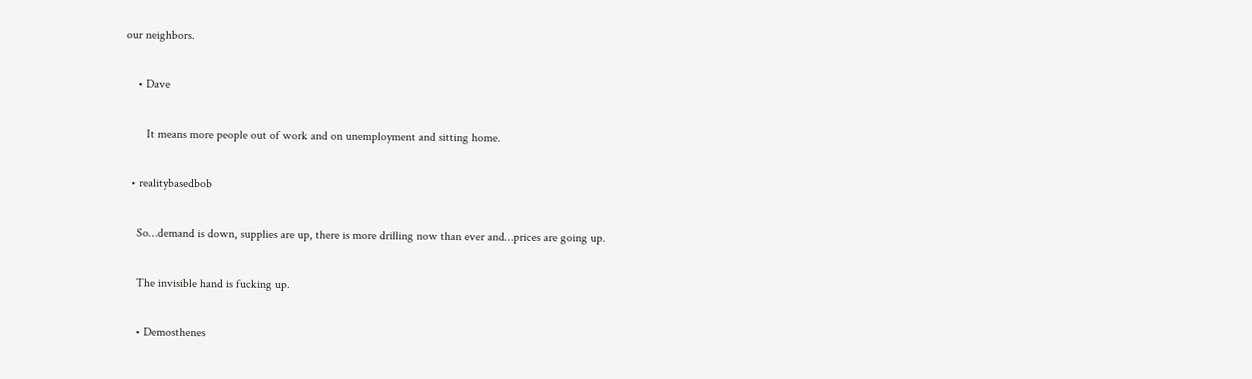our neighbors.

    • Dave

       It means more people out of work and on unemployment and sitting home.

  • realitybasedbob

    So…demand is down, supplies are up, there is more drilling now than ever and…prices are going up.

    The invisible hand is fucking up.

    • Demosthenes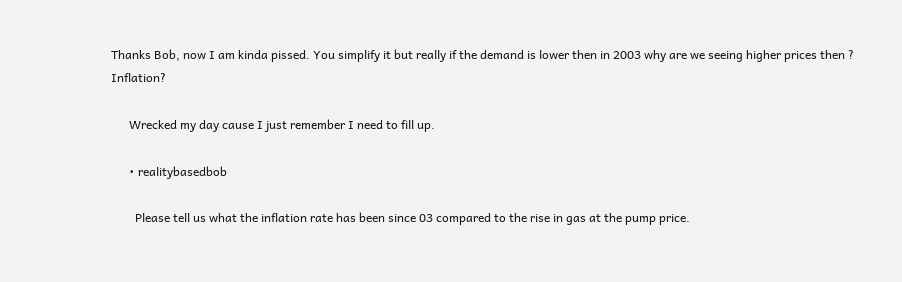Thanks Bob, now I am kinda pissed. You simplify it but really if the demand is lower then in 2003 why are we seeing higher prices then ? Inflation?

      Wrecked my day cause I just remember I need to fill up.

      • realitybasedbob

        Please tell us what the inflation rate has been since 03 compared to the rise in gas at the pump price.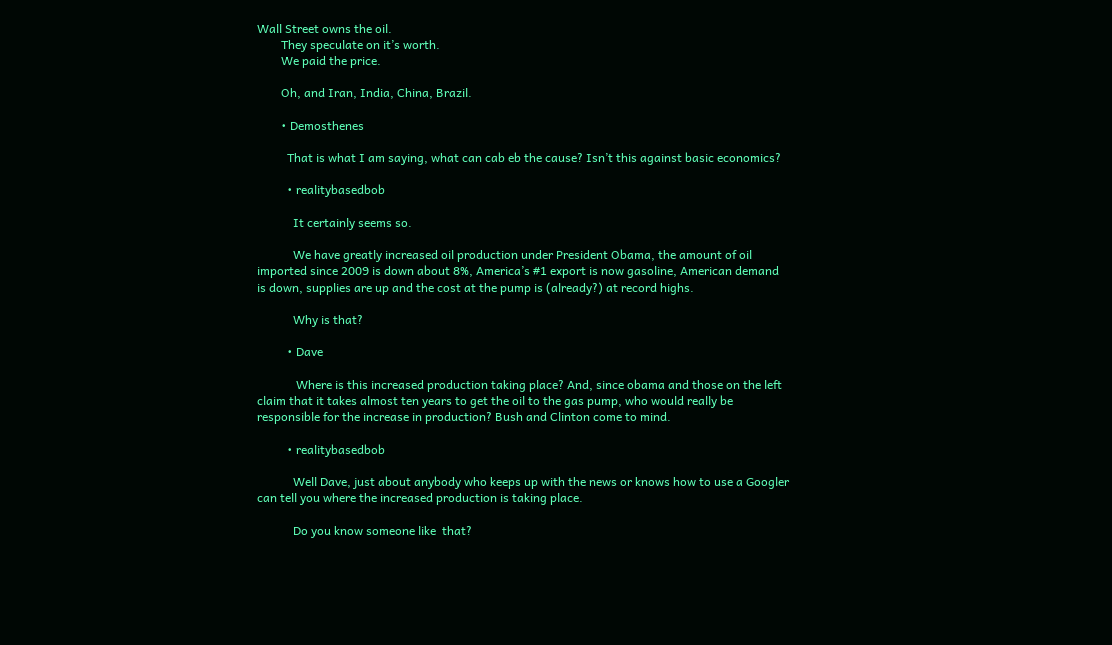Wall Street owns the oil.
        They speculate on it’s worth.
        We paid the price.

        Oh, and Iran, India, China, Brazil.

        • Demosthenes

          That is what I am saying, what can cab eb the cause? Isn’t this against basic economics?

          • realitybasedbob

            It certainly seems so.

            We have greatly increased oil production under President Obama, the amount of oil imported since 2009 is down about 8%, America’s #1 export is now gasoline, American demand is down, supplies are up and the cost at the pump is (already?) at record highs.

            Why is that?

          • Dave

             Where is this increased production taking place? And, since obama and those on the left claim that it takes almost ten years to get the oil to the gas pump, who would really be responsible for the increase in production? Bush and Clinton come to mind.

          • realitybasedbob

            Well Dave, just about anybody who keeps up with the news or knows how to use a Googler can tell you where the increased production is taking place.

            Do you know someone like  that?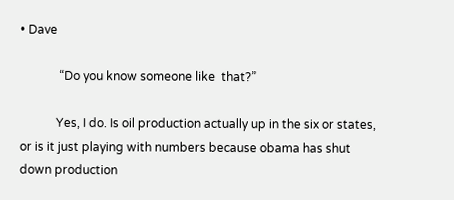• Dave

             “Do you know someone like  that?”

            Yes, I do. Is oil production actually up in the six or states, or is it just playing with numbers because obama has shut down production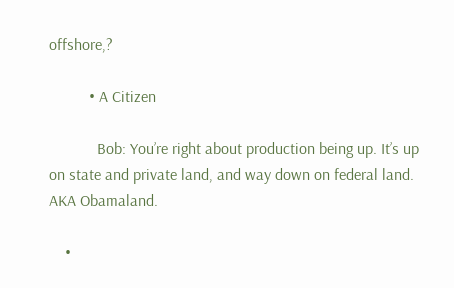offshore,?

          • A Citizen

            Bob: You’re right about production being up. It’s up on state and private land, and way down on federal land. AKA Obamaland.

    •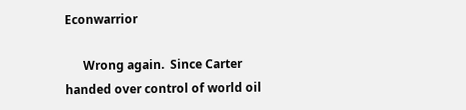Econwarrior

      Wrong again.  Since Carter handed over control of world oil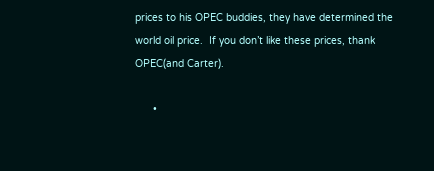prices to his OPEC buddies, they have determined the world oil price.  If you don’t like these prices, thank OPEC(and Carter).

      •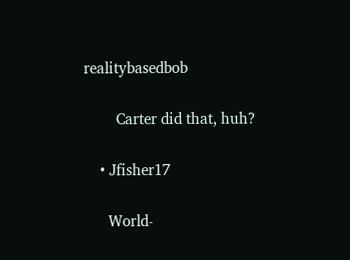realitybasedbob

        Carter did that, huh?

    • Jfisher17

      World-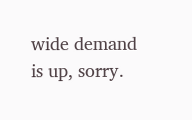wide demand is up, sorry.